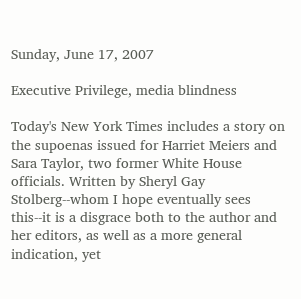Sunday, June 17, 2007

Executive Privilege, media blindness

Today's New York Times includes a story on the supoenas issued for Harriet Meiers and Sara Taylor, two former White House officials. Written by Sheryl Gay Stolberg--whom I hope eventually sees this--it is a disgrace both to the author and her editors, as well as a more general indication, yet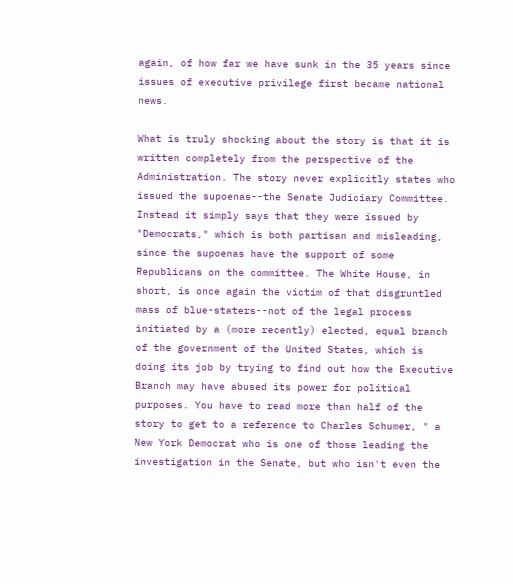again, of how far we have sunk in the 35 years since issues of executive privilege first became national news.

What is truly shocking about the story is that it is written completely from the perspective of the Administration. The story never explicitly states who issued the supoenas--the Senate Judiciary Committee. Instead it simply says that they were issued by "Democrats," which is both partisan and misleading, since the supoenas have the support of some Republicans on the committee. The White House, in short, is once again the victim of that disgruntled mass of blue-staters--not of the legal process initiated by a (more recently) elected, equal branch of the government of the United States, which is doing its job by trying to find out how the Executive Branch may have abused its power for political purposes. You have to read more than half of the story to get to a reference to Charles Schumer, " a New York Democrat who is one of those leading the investigation in the Senate, but who isn't even the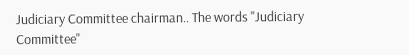Judiciary Committee chairman.. The words "Judiciary Committee"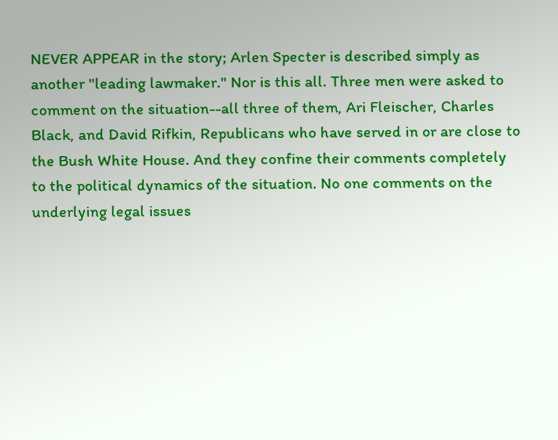NEVER APPEAR in the story; Arlen Specter is described simply as another "leading lawmaker." Nor is this all. Three men were asked to comment on the situation--all three of them, Ari Fleischer, Charles Black, and David Rifkin, Republicans who have served in or are close to the Bush White House. And they confine their comments completely to the political dynamics of the situation. No one comments on the underlying legal issues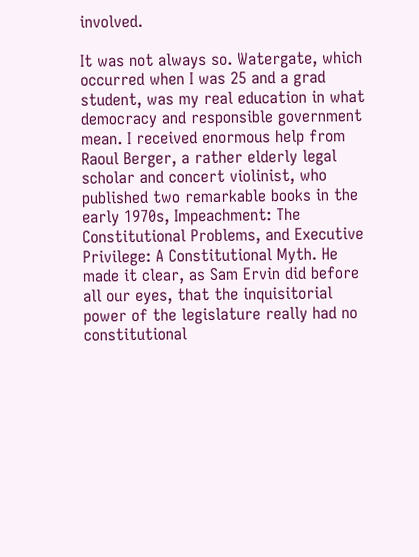involved.

It was not always so. Watergate, which occurred when I was 25 and a grad student, was my real education in what democracy and responsible government mean. I received enormous help from Raoul Berger, a rather elderly legal scholar and concert violinist, who published two remarkable books in the early 1970s, Impeachment: The Constitutional Problems, and Executive Privilege: A Constitutional Myth. He made it clear, as Sam Ervin did before all our eyes, that the inquisitorial power of the legislature really had no constitutional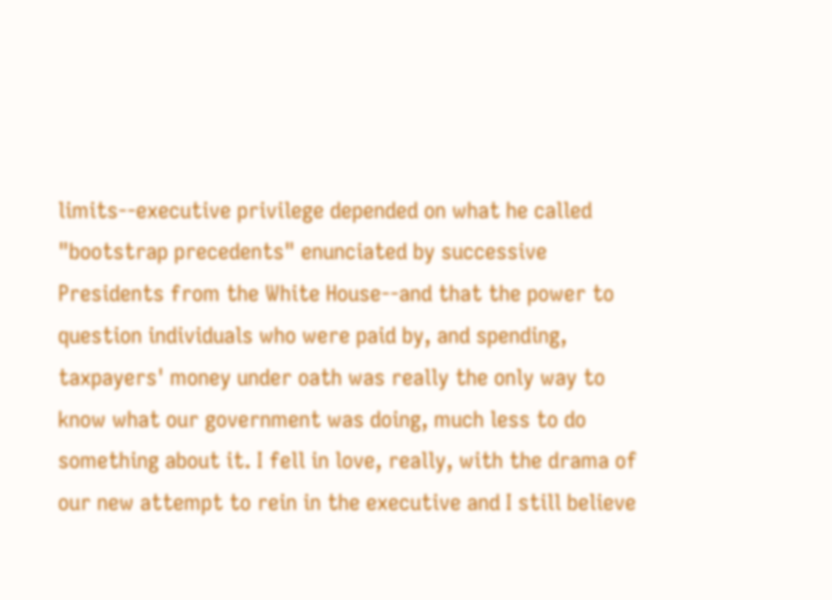limits--executive privilege depended on what he called "bootstrap precedents" enunciated by successive Presidents from the White House--and that the power to question individuals who were paid by, and spending, taxpayers' money under oath was really the only way to know what our government was doing, much less to do something about it. I fell in love, really, with the drama of our new attempt to rein in the executive and I still believe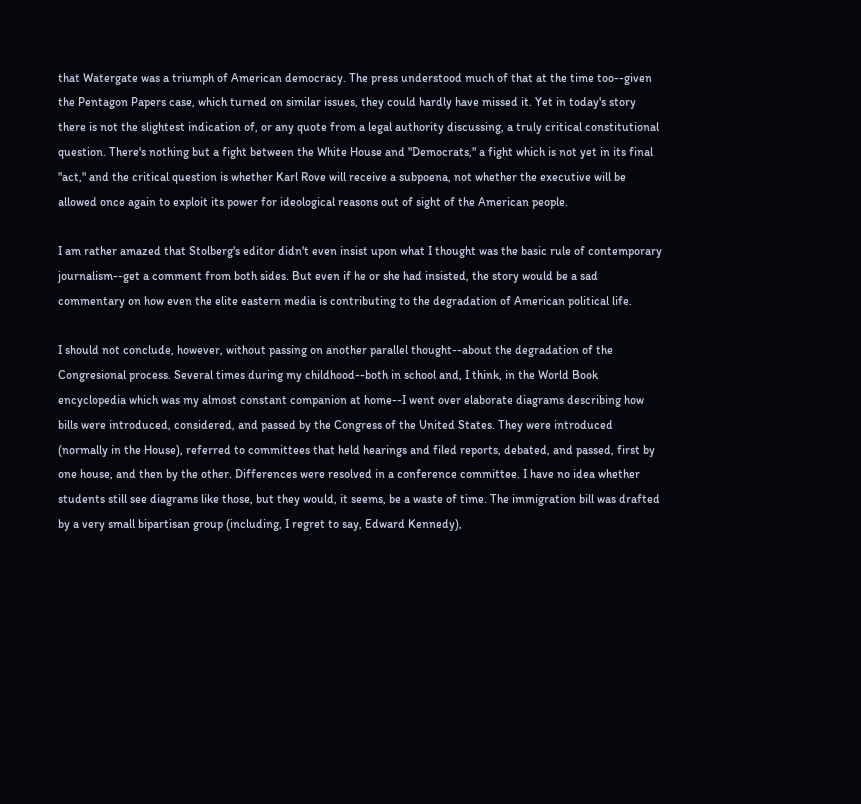that Watergate was a triumph of American democracy. The press understood much of that at the time too--given the Pentagon Papers case, which turned on similar issues, they could hardly have missed it. Yet in today's story there is not the slightest indication of, or any quote from a legal authority discussing, a truly critical constitutional question. There's nothing but a fight between the White House and "Democrats," a fight which is not yet in its final "act," and the critical question is whether Karl Rove will receive a subpoena, not whether the executive will be allowed once again to exploit its power for ideological reasons out of sight of the American people.

I am rather amazed that Stolberg's editor didn't even insist upon what I thought was the basic rule of contemporary journalism--get a comment from both sides. But even if he or she had insisted, the story would be a sad commentary on how even the elite eastern media is contributing to the degradation of American political life.

I should not conclude, however, without passing on another parallel thought--about the degradation of the Congresional process. Several times during my childhood--both in school and, I think, in the World Book encyclopedia which was my almost constant companion at home--I went over elaborate diagrams describing how bills were introduced, considered, and passed by the Congress of the United States. They were introduced (normally in the House), referred to committees that held hearings and filed reports, debated, and passed, first by one house, and then by the other. Differences were resolved in a conference committee. I have no idea whether students still see diagrams like those, but they would, it seems, be a waste of time. The immigration bill was drafted by a very small bipartisan group (including, I regret to say, Edward Kennedy),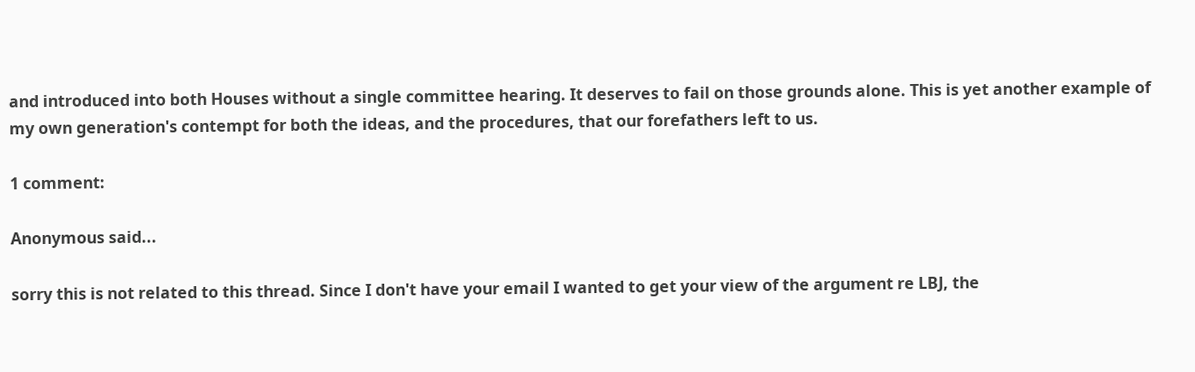and introduced into both Houses without a single committee hearing. It deserves to fail on those grounds alone. This is yet another example of my own generation's contempt for both the ideas, and the procedures, that our forefathers left to us.

1 comment:

Anonymous said...

sorry this is not related to this thread. Since I don't have your email I wanted to get your view of the argument re LBJ, the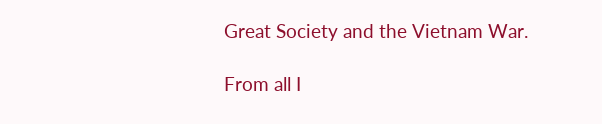Great Society and the Vietnam War.

From all I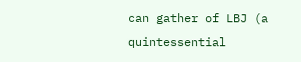can gather of LBJ (a quintessential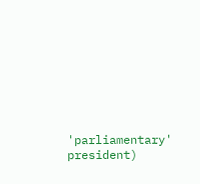'parliamentary' president)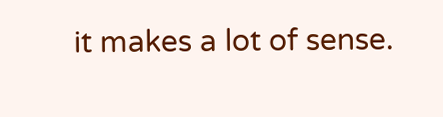it makes a lot of sense.